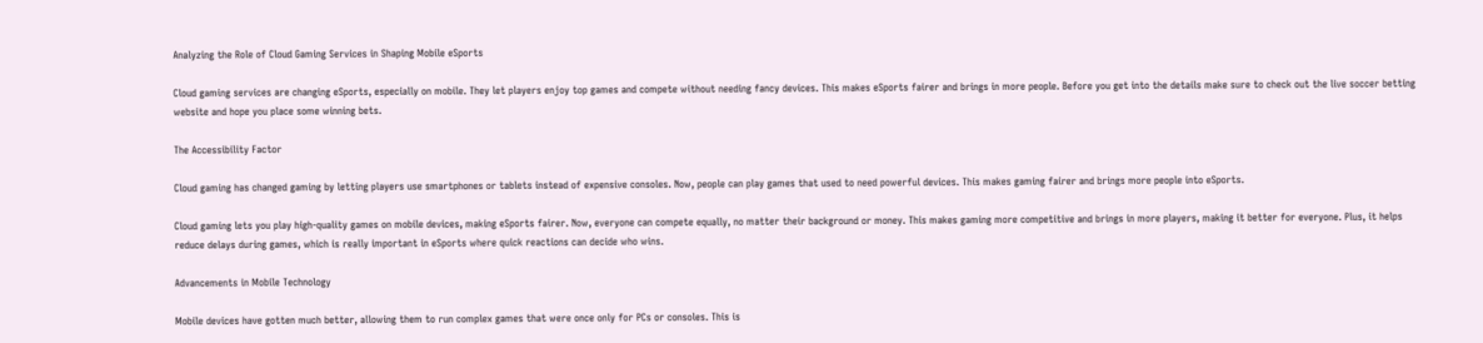Analyzing the Role of Cloud Gaming Services in Shaping Mobile eSports

Cloud gaming services are changing eSports, especially on mobile. They let players enjoy top games and compete without needing fancy devices. This makes eSports fairer and brings in more people. Before you get into the details make sure to check out the live soccer betting website and hope you place some winning bets.

The Accessibility Factor

Cloud gaming has changed gaming by letting players use smartphones or tablets instead of expensive consoles. Now, people can play games that used to need powerful devices. This makes gaming fairer and brings more people into eSports.

Cloud gaming lets you play high-quality games on mobile devices, making eSports fairer. Now, everyone can compete equally, no matter their background or money. This makes gaming more competitive and brings in more players, making it better for everyone. Plus, it helps reduce delays during games, which is really important in eSports where quick reactions can decide who wins.

Advancements in Mobile Technology

Mobile devices have gotten much better, allowing them to run complex games that were once only for PCs or consoles. This is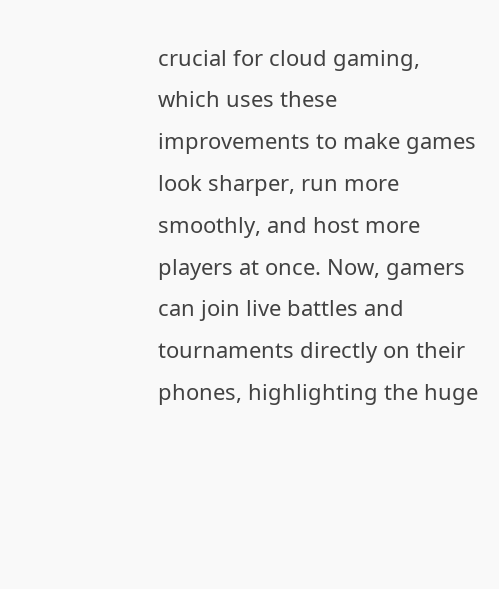crucial for cloud gaming, which uses these improvements to make games look sharper, run more smoothly, and host more players at once. Now, gamers can join live battles and tournaments directly on their phones, highlighting the huge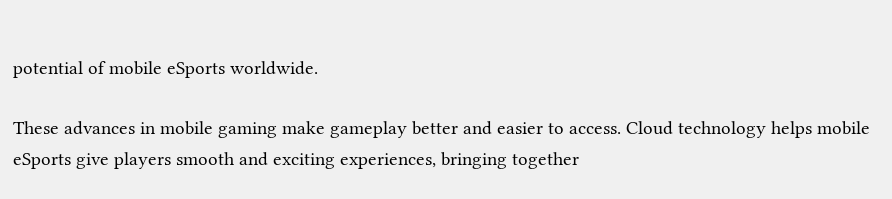potential of mobile eSports worldwide.

These advances in mobile gaming make gameplay better and easier to access. Cloud technology helps mobile eSports give players smooth and exciting experiences, bringing together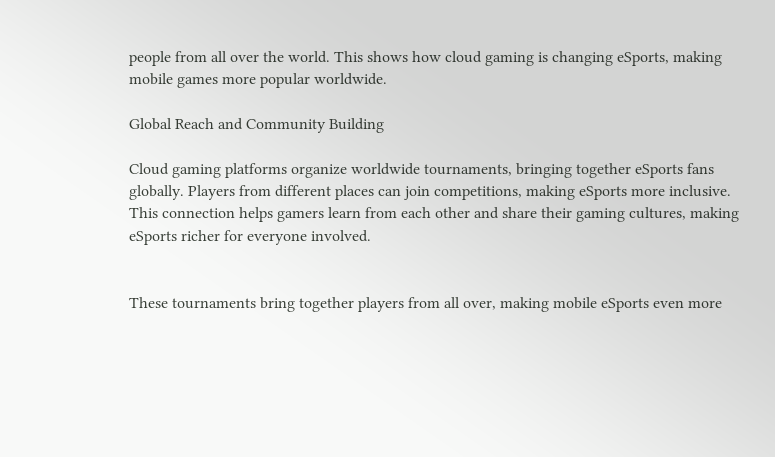people from all over the world. This shows how cloud gaming is changing eSports, making mobile games more popular worldwide.

Global Reach and Community Building

Cloud gaming platforms organize worldwide tournaments, bringing together eSports fans globally. Players from different places can join competitions, making eSports more inclusive. This connection helps gamers learn from each other and share their gaming cultures, making eSports richer for everyone involved.


These tournaments bring together players from all over, making mobile eSports even more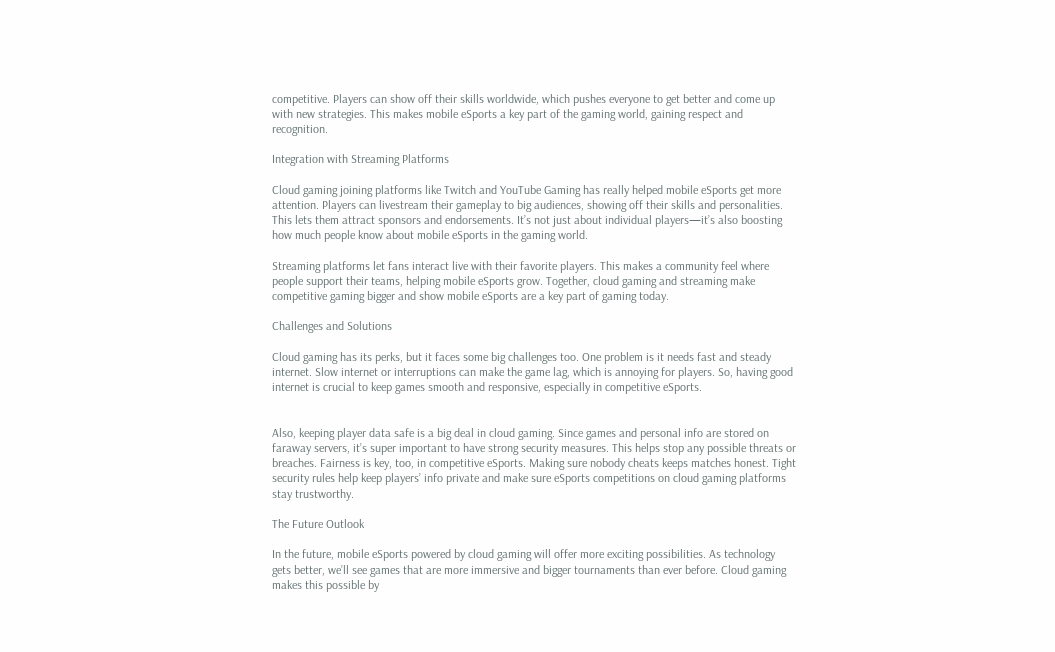competitive. Players can show off their skills worldwide, which pushes everyone to get better and come up with new strategies. This makes mobile eSports a key part of the gaming world, gaining respect and recognition.

Integration with Streaming Platforms

Cloud gaming joining platforms like Twitch and YouTube Gaming has really helped mobile eSports get more attention. Players can livestream their gameplay to big audiences, showing off their skills and personalities. This lets them attract sponsors and endorsements. It’s not just about individual players—it’s also boosting how much people know about mobile eSports in the gaming world.

Streaming platforms let fans interact live with their favorite players. This makes a community feel where people support their teams, helping mobile eSports grow. Together, cloud gaming and streaming make competitive gaming bigger and show mobile eSports are a key part of gaming today.

Challenges and Solutions

Cloud gaming has its perks, but it faces some big challenges too. One problem is it needs fast and steady internet. Slow internet or interruptions can make the game lag, which is annoying for players. So, having good internet is crucial to keep games smooth and responsive, especially in competitive eSports.


Also, keeping player data safe is a big deal in cloud gaming. Since games and personal info are stored on faraway servers, it’s super important to have strong security measures. This helps stop any possible threats or breaches. Fairness is key, too, in competitive eSports. Making sure nobody cheats keeps matches honest. Tight security rules help keep players’ info private and make sure eSports competitions on cloud gaming platforms stay trustworthy.

The Future Outlook

In the future, mobile eSports powered by cloud gaming will offer more exciting possibilities. As technology gets better, we’ll see games that are more immersive and bigger tournaments than ever before. Cloud gaming makes this possible by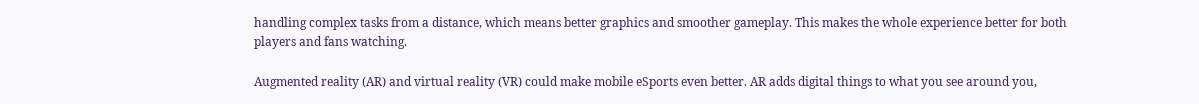handling complex tasks from a distance, which means better graphics and smoother gameplay. This makes the whole experience better for both players and fans watching.

Augmented reality (AR) and virtual reality (VR) could make mobile eSports even better. AR adds digital things to what you see around you,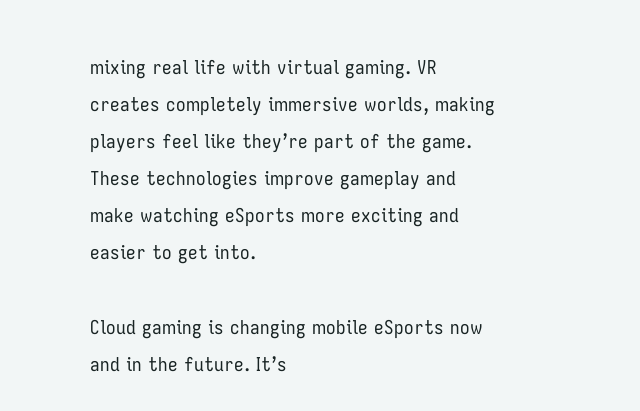mixing real life with virtual gaming. VR creates completely immersive worlds, making players feel like they’re part of the game. These technologies improve gameplay and make watching eSports more exciting and easier to get into.

Cloud gaming is changing mobile eSports now and in the future. It’s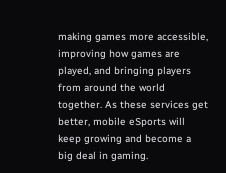making games more accessible, improving how games are played, and bringing players from around the world together. As these services get better, mobile eSports will keep growing and become a big deal in gaming.